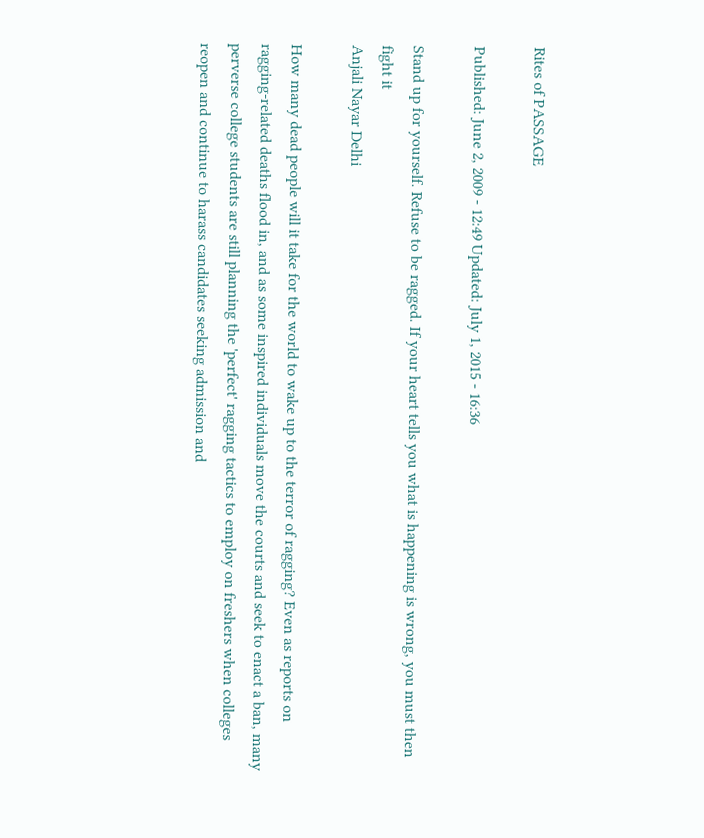Rites of PASSAGE

Published: June 2, 2009 - 12:49 Updated: July 1, 2015 - 16:36

Stand up for yourself. Refuse to be ragged. If your heart tells you what is happening is wrong, you must then fight it
Anjali Nayar Delhi

How many dead people will it take for the world to wake up to the terror of ragging? Even as reports on ragging-related deaths flood in, and as some inspired individuals move the courts and seek to enact a ban, many perverse college students are still planning the 'perfect' ragging tactics to employ on freshers when colleges reopen and continue to harass candidates seeking admission and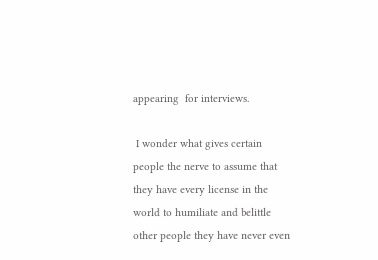appearing  for interviews.

 I wonder what gives certain people the nerve to assume that they have every license in the world to humiliate and belittle other people they have never even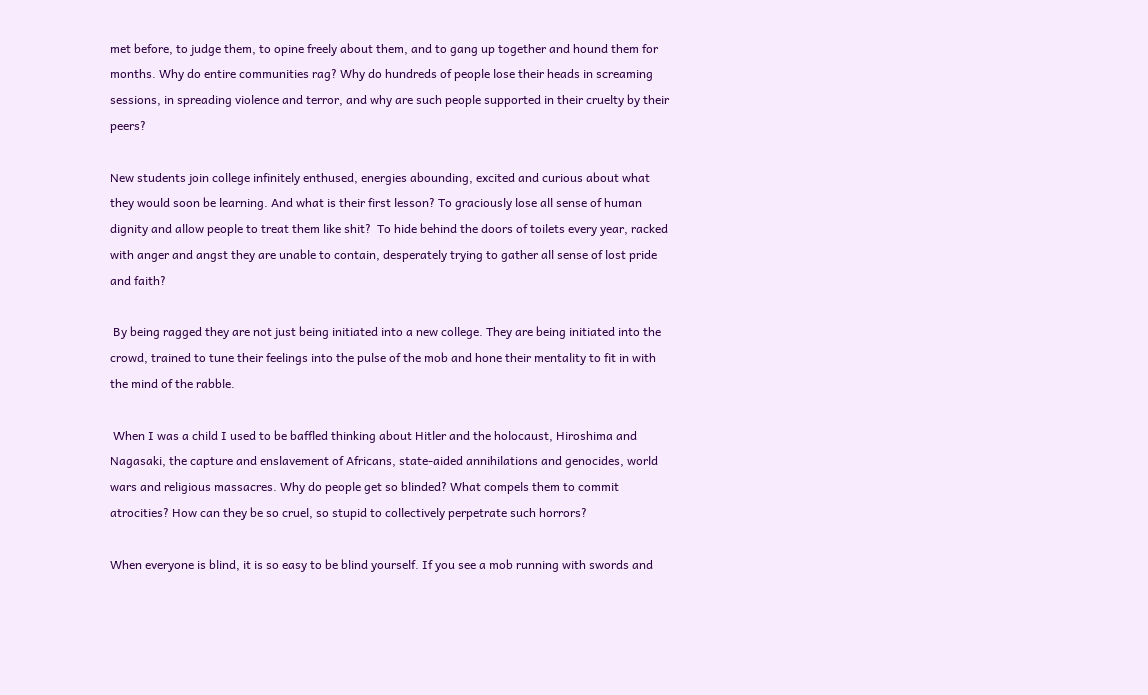met before, to judge them, to opine freely about them, and to gang up together and hound them for months. Why do entire communities rag? Why do hundreds of people lose their heads in screaming sessions, in spreading violence and terror, and why are such people supported in their cruelty by their peers?

New students join college infinitely enthused, energies abounding, excited and curious about what they would soon be learning. And what is their first lesson? To graciously lose all sense of human dignity and allow people to treat them like shit?  To hide behind the doors of toilets every year, racked with anger and angst they are unable to contain, desperately trying to gather all sense of lost pride and faith?

 By being ragged they are not just being initiated into a new college. They are being initiated into the crowd, trained to tune their feelings into the pulse of the mob and hone their mentality to fit in with the mind of the rabble.

 When I was a child I used to be baffled thinking about Hitler and the holocaust, Hiroshima and Nagasaki, the capture and enslavement of Africans, state-aided annihilations and genocides, world wars and religious massacres. Why do people get so blinded? What compels them to commit atrocities? How can they be so cruel, so stupid to collectively perpetrate such horrors?

When everyone is blind, it is so easy to be blind yourself. If you see a mob running with swords and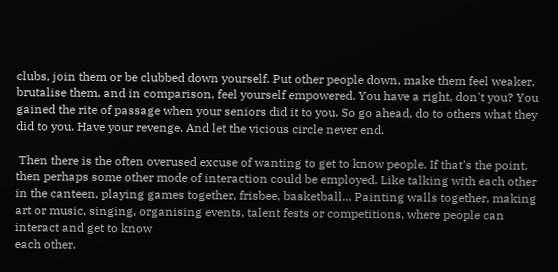clubs, join them or be clubbed down yourself. Put other people down, make them feel weaker, brutalise them, and in comparison, feel yourself empowered. You have a right, don't you? You gained the rite of passage when your seniors did it to you. So go ahead, do to others what they did to you. Have your revenge. And let the vicious circle never end.

 Then there is the often overused excuse of wanting to get to know people. If that's the point, then perhaps some other mode of interaction could be employed. Like talking with each other in the canteen, playing games together, frisbee, basketball... Painting walls together, making art or music, singing, organising events, talent fests or competitions, where people can interact and get to know
each other.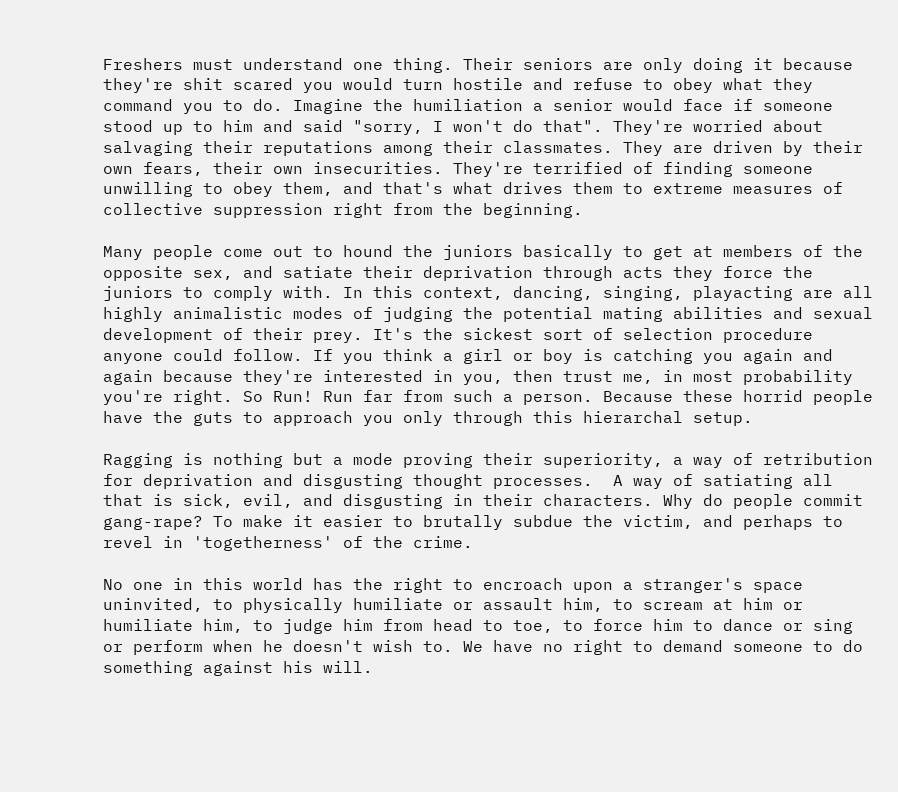Freshers must understand one thing. Their seniors are only doing it because they're shit scared you would turn hostile and refuse to obey what they command you to do. Imagine the humiliation a senior would face if someone stood up to him and said "sorry, I won't do that". They're worried about salvaging their reputations among their classmates. They are driven by their own fears, their own insecurities. They're terrified of finding someone unwilling to obey them, and that's what drives them to extreme measures of collective suppression right from the beginning.

Many people come out to hound the juniors basically to get at members of the opposite sex, and satiate their deprivation through acts they force the juniors to comply with. In this context, dancing, singing, playacting are all highly animalistic modes of judging the potential mating abilities and sexual development of their prey. It's the sickest sort of selection procedure anyone could follow. If you think a girl or boy is catching you again and again because they're interested in you, then trust me, in most probability you're right. So Run! Run far from such a person. Because these horrid people have the guts to approach you only through this hierarchal setup.

Ragging is nothing but a mode proving their superiority, a way of retribution for deprivation and disgusting thought processes.  A way of satiating all that is sick, evil, and disgusting in their characters. Why do people commit gang-rape? To make it easier to brutally subdue the victim, and perhaps to revel in 'togetherness' of the crime.

No one in this world has the right to encroach upon a stranger's space uninvited, to physically humiliate or assault him, to scream at him or humiliate him, to judge him from head to toe, to force him to dance or sing or perform when he doesn't wish to. We have no right to demand someone to do something against his will.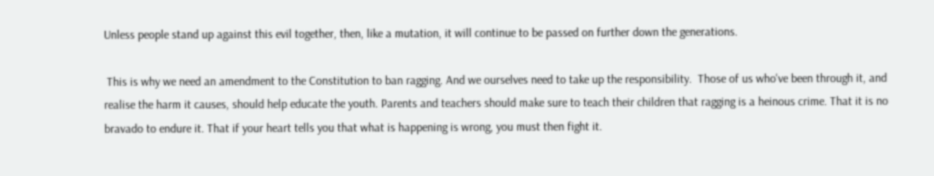Unless people stand up against this evil together, then, like a mutation, it will continue to be passed on further down the generations.

 This is why we need an amendment to the Constitution to ban ragging. And we ourselves need to take up the responsibility.  Those of us who've been through it, and realise the harm it causes, should help educate the youth. Parents and teachers should make sure to teach their children that ragging is a heinous crime. That it is no bravado to endure it. That if your heart tells you that what is happening is wrong, you must then fight it.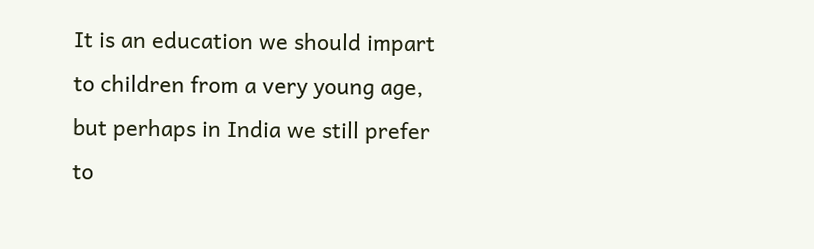It is an education we should impart to children from a very young age, but perhaps in India we still prefer to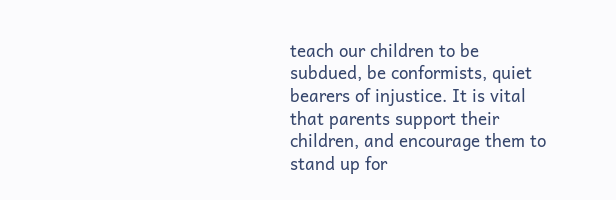teach our children to be subdued, be conformists, quiet bearers of injustice. It is vital that parents support their children, and encourage them to stand up for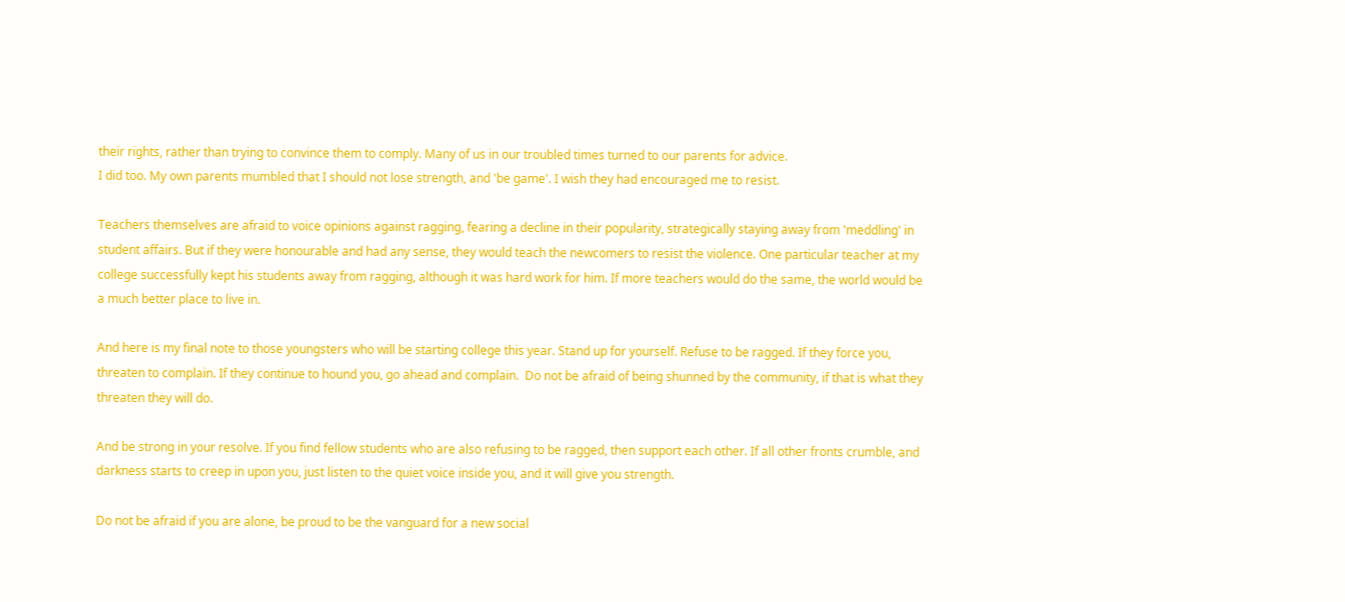their rights, rather than trying to convince them to comply. Many of us in our troubled times turned to our parents for advice.
I did too. My own parents mumbled that I should not lose strength, and 'be game'. I wish they had encouraged me to resist.

Teachers themselves are afraid to voice opinions against ragging, fearing a decline in their popularity, strategically staying away from 'meddling' in student affairs. But if they were honourable and had any sense, they would teach the newcomers to resist the violence. One particular teacher at my college successfully kept his students away from ragging, although it was hard work for him. If more teachers would do the same, the world would be a much better place to live in.

And here is my final note to those youngsters who will be starting college this year. Stand up for yourself. Refuse to be ragged. If they force you, threaten to complain. If they continue to hound you, go ahead and complain.  Do not be afraid of being shunned by the community, if that is what they threaten they will do.

And be strong in your resolve. If you find fellow students who are also refusing to be ragged, then support each other. If all other fronts crumble, and darkness starts to creep in upon you, just listen to the quiet voice inside you, and it will give you strength.

Do not be afraid if you are alone, be proud to be the vanguard for a new social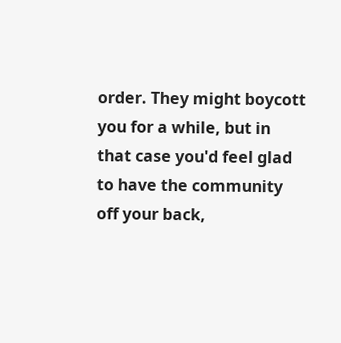order. They might boycott you for a while, but in that case you'd feel glad to have the community off your back,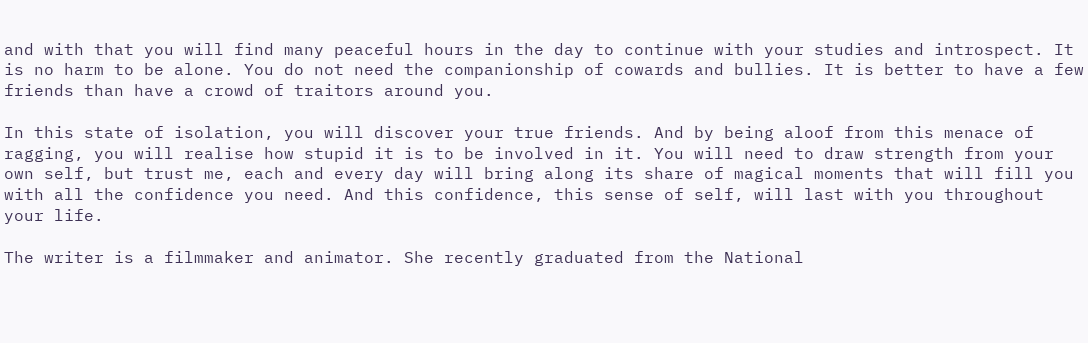and with that you will find many peaceful hours in the day to continue with your studies and introspect. It is no harm to be alone. You do not need the companionship of cowards and bullies. It is better to have a few friends than have a crowd of traitors around you.

In this state of isolation, you will discover your true friends. And by being aloof from this menace of ragging, you will realise how stupid it is to be involved in it. You will need to draw strength from your own self, but trust me, each and every day will bring along its share of magical moments that will fill you with all the confidence you need. And this confidence, this sense of self, will last with you throughout your life.

The writer is a filmmaker and animator. She recently graduated from the National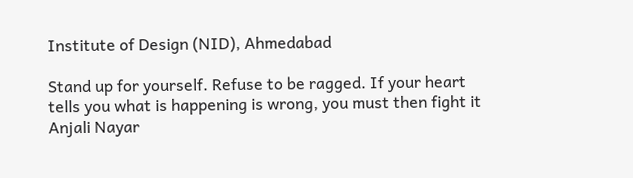Institute of Design (NID), Ahmedabad

Stand up for yourself. Refuse to be ragged. If your heart tells you what is happening is wrong, you must then fight it Anjali Nayar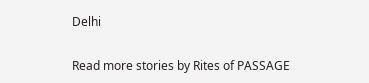Delhi

Read more stories by Rites of PASSAGE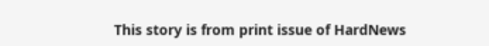This story is from print issue of HardNews